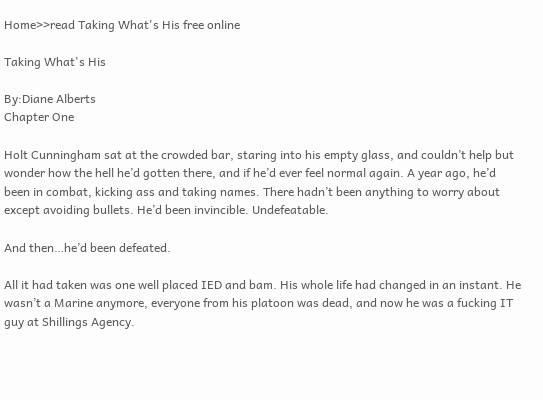Home>>read Taking What's His free online

Taking What's His

By:Diane Alberts
Chapter One

Holt Cunningham sat at the crowded bar, staring into his empty glass, and couldn’t help but wonder how the hell he’d gotten there, and if he’d ever feel normal again. A year ago, he’d been in combat, kicking ass and taking names. There hadn’t been anything to worry about except avoiding bullets. He’d been invincible. Undefeatable.

And then…he’d been defeated.

All it had taken was one well placed IED and bam. His whole life had changed in an instant. He wasn’t a Marine anymore, everyone from his platoon was dead, and now he was a fucking IT guy at Shillings Agency.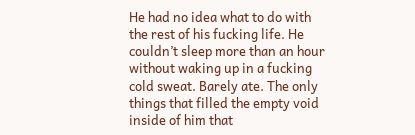He had no idea what to do with the rest of his fucking life. He couldn’t sleep more than an hour without waking up in a fucking cold sweat. Barely ate. The only things that filled the empty void inside of him that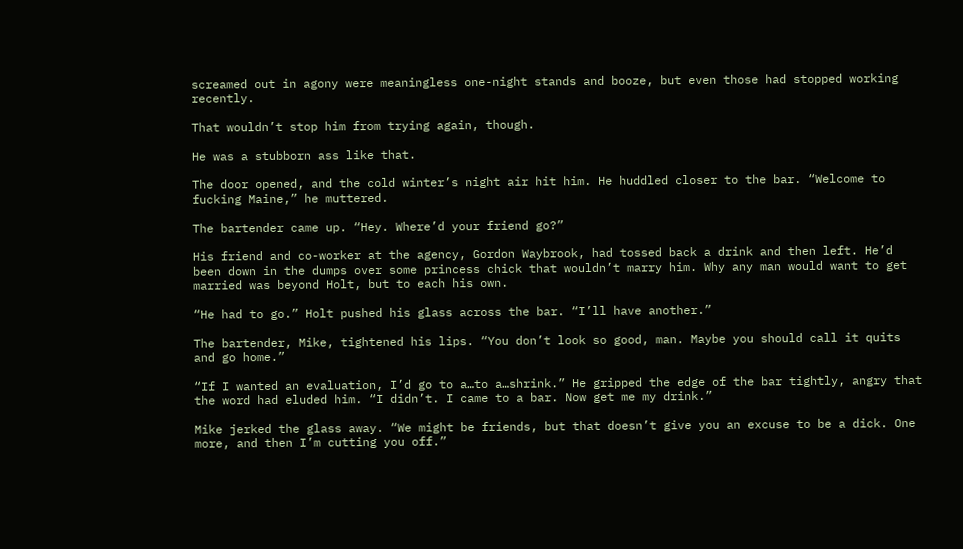screamed out in agony were meaningless one-night stands and booze, but even those had stopped working recently.

That wouldn’t stop him from trying again, though.

He was a stubborn ass like that.

The door opened, and the cold winter’s night air hit him. He huddled closer to the bar. “Welcome to fucking Maine,” he muttered.

The bartender came up. “Hey. Where’d your friend go?”

His friend and co-worker at the agency, Gordon Waybrook, had tossed back a drink and then left. He’d been down in the dumps over some princess chick that wouldn’t marry him. Why any man would want to get married was beyond Holt, but to each his own.

“He had to go.” Holt pushed his glass across the bar. “I’ll have another.”

The bartender, Mike, tightened his lips. “You don’t look so good, man. Maybe you should call it quits and go home.”

“If I wanted an evaluation, I’d go to a…to a…shrink.” He gripped the edge of the bar tightly, angry that the word had eluded him. “I didn’t. I came to a bar. Now get me my drink.”

Mike jerked the glass away. “We might be friends, but that doesn’t give you an excuse to be a dick. One more, and then I’m cutting you off.”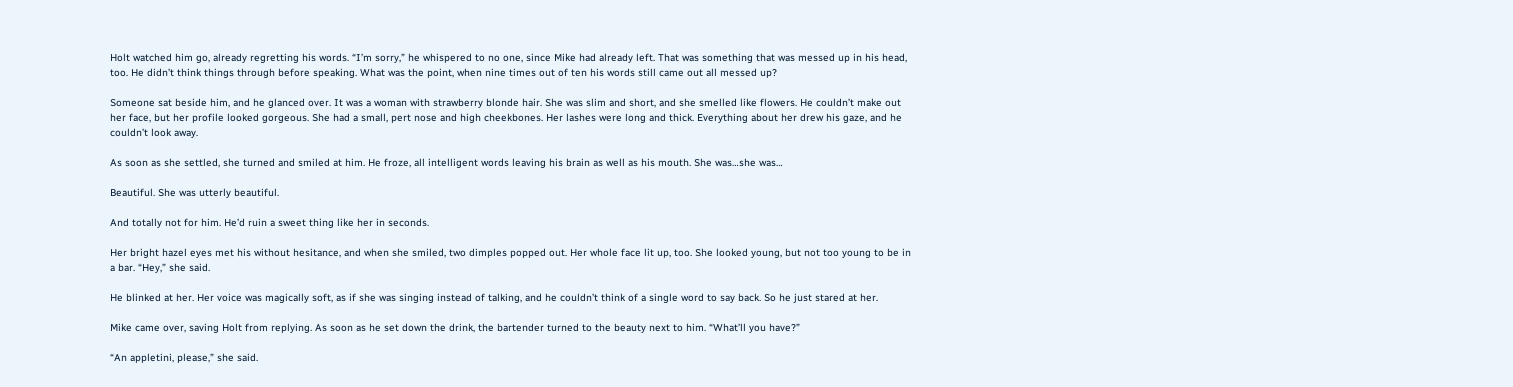Holt watched him go, already regretting his words. “I’m sorry,” he whispered to no one, since Mike had already left. That was something that was messed up in his head, too. He didn’t think things through before speaking. What was the point, when nine times out of ten his words still came out all messed up?

Someone sat beside him, and he glanced over. It was a woman with strawberry blonde hair. She was slim and short, and she smelled like flowers. He couldn’t make out her face, but her profile looked gorgeous. She had a small, pert nose and high cheekbones. Her lashes were long and thick. Everything about her drew his gaze, and he couldn’t look away.

As soon as she settled, she turned and smiled at him. He froze, all intelligent words leaving his brain as well as his mouth. She was…she was…

Beautiful. She was utterly beautiful.

And totally not for him. He’d ruin a sweet thing like her in seconds.

Her bright hazel eyes met his without hesitance, and when she smiled, two dimples popped out. Her whole face lit up, too. She looked young, but not too young to be in a bar. “Hey,” she said.

He blinked at her. Her voice was magically soft, as if she was singing instead of talking, and he couldn’t think of a single word to say back. So he just stared at her.

Mike came over, saving Holt from replying. As soon as he set down the drink, the bartender turned to the beauty next to him. “What’ll you have?”

“An appletini, please,” she said.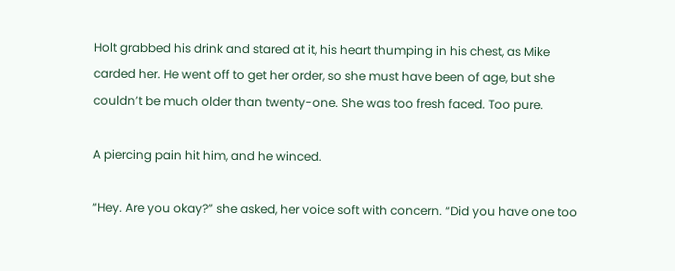Holt grabbed his drink and stared at it, his heart thumping in his chest, as Mike carded her. He went off to get her order, so she must have been of age, but she couldn’t be much older than twenty-one. She was too fresh faced. Too pure.

A piercing pain hit him, and he winced.

“Hey. Are you okay?” she asked, her voice soft with concern. “Did you have one too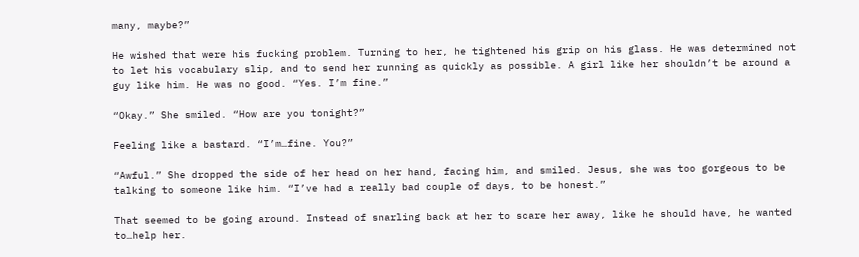many, maybe?”

He wished that were his fucking problem. Turning to her, he tightened his grip on his glass. He was determined not to let his vocabulary slip, and to send her running as quickly as possible. A girl like her shouldn’t be around a guy like him. He was no good. “Yes. I’m fine.”

“Okay.” She smiled. “How are you tonight?”

Feeling like a bastard. “I’m…fine. You?”

“Awful.” She dropped the side of her head on her hand, facing him, and smiled. Jesus, she was too gorgeous to be talking to someone like him. “I’ve had a really bad couple of days, to be honest.”

That seemed to be going around. Instead of snarling back at her to scare her away, like he should have, he wanted to…help her.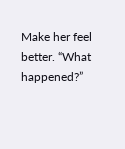Make her feel better. “What happened?”